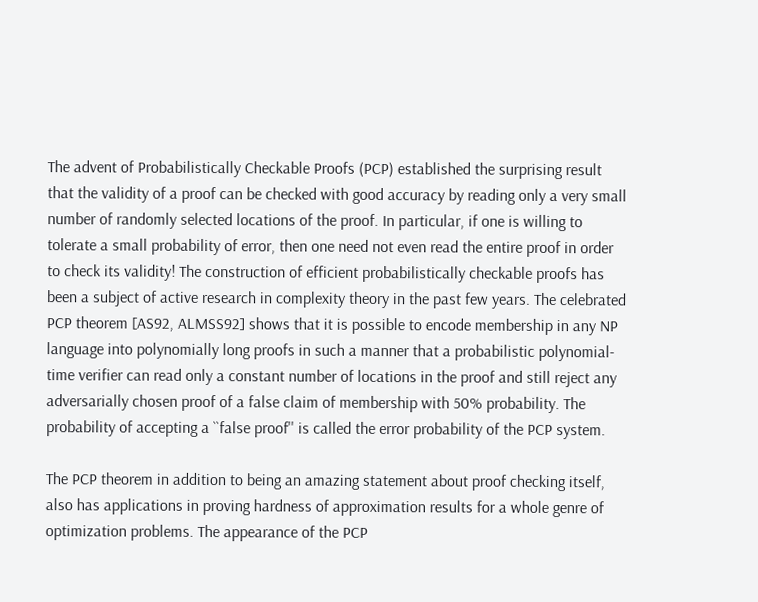The advent of Probabilistically Checkable Proofs (PCP) established the surprising result that the validity of a proof can be checked with good accuracy by reading only a very small number of randomly selected locations of the proof. In particular, if one is willing to tolerate a small probability of error, then one need not even read the entire proof in order to check its validity! The construction of efficient probabilistically checkable proofs has been a subject of active research in complexity theory in the past few years. The celebrated PCP theorem [AS92, ALMSS92] shows that it is possible to encode membership in any NP language into polynomially long proofs in such a manner that a probabilistic polynomial-time verifier can read only a constant number of locations in the proof and still reject any adversarially chosen proof of a false claim of membership with 50% probability. The probability of accepting a ``false proof'' is called the error probability of the PCP system.

The PCP theorem in addition to being an amazing statement about proof checking itself, also has applications in proving hardness of approximation results for a whole genre of optimization problems. The appearance of the PCP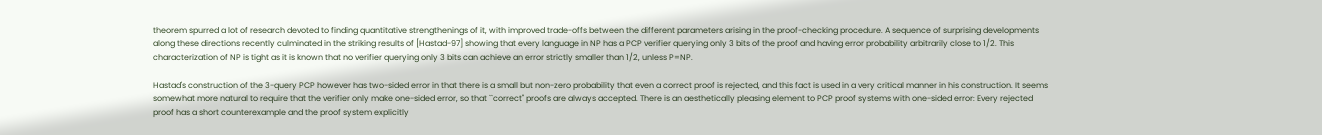theorem spurred a lot of research devoted to finding quantitative strengthenings of it, with improved trade-offs between the different parameters arising in the proof-checking procedure. A sequence of surprising developments along these directions recently culminated in the striking results of [Hastad-97] showing that every language in NP has a PCP verifier querying only 3 bits of the proof and having error probability arbitrarily close to 1/2. This characterization of NP is tight as it is known that no verifier querying only 3 bits can achieve an error strictly smaller than 1/2, unless P=NP.

Hastad's construction of the 3-query PCP however has two-sided error in that there is a small but non-zero probability that even a correct proof is rejected, and this fact is used in a very critical manner in his construction. It seems somewhat more natural to require that the verifier only make one-sided error, so that ``correct'' proofs are always accepted. There is an aesthetically pleasing element to PCP proof systems with one-sided error: Every rejected proof has a short counterexample and the proof system explicitly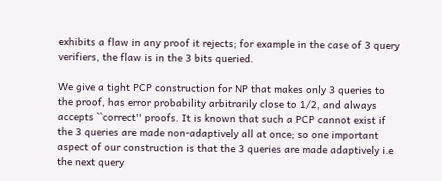exhibits a flaw in any proof it rejects; for example in the case of 3 query verifiers, the flaw is in the 3 bits queried.

We give a tight PCP construction for NP that makes only 3 queries to the proof, has error probability arbitrarily close to 1/2, and always accepts ``correct'' proofs. It is known that such a PCP cannot exist if the 3 queries are made non-adaptively all at once; so one important aspect of our construction is that the 3 queries are made adaptively i.e the next query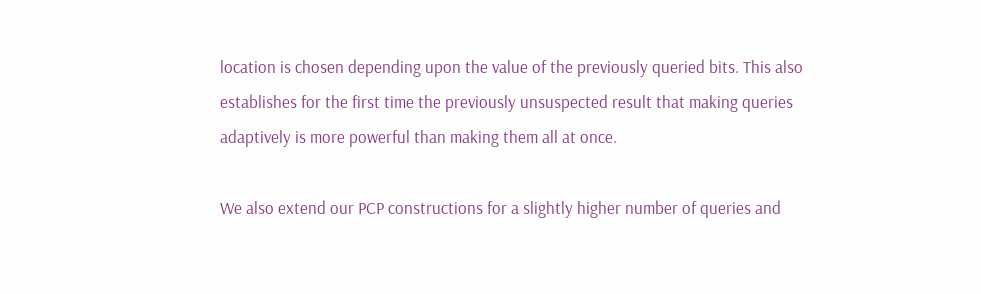location is chosen depending upon the value of the previously queried bits. This also establishes for the first time the previously unsuspected result that making queries adaptively is more powerful than making them all at once.

We also extend our PCP constructions for a slightly higher number of queries and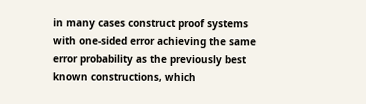in many cases construct proof systems with one-sided error achieving the same error probability as the previously best known constructions, which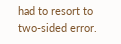had to resort to two-sided error.